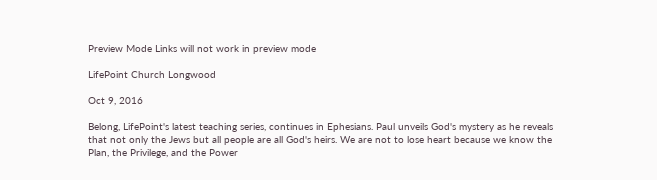Preview Mode Links will not work in preview mode

LifePoint Church Longwood

Oct 9, 2016

Belong, LifePoint's latest teaching series, continues in Ephesians. Paul unveils God's mystery as he reveals that not only the Jews but all people are all God's heirs. We are not to lose heart because we know the Plan, the Privilege, and the Power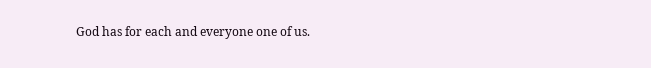God has for each and everyone one of us.